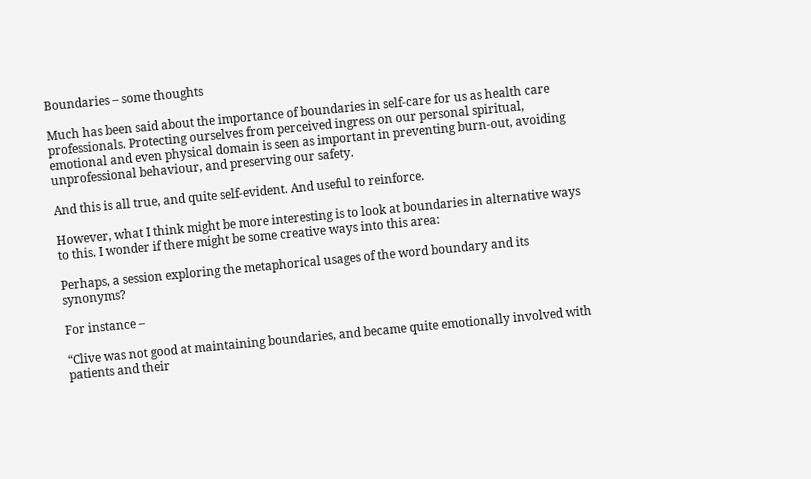Boundaries – some thoughts

Much has been said about the importance of boundaries in self-care for us as health care professionals. Protecting ourselves from perceived ingress on our personal spiritual, emotional and even physical domain is seen as important in preventing burn-out, avoiding unprofessional behaviour, and preserving our safety.

And this is all true, and quite self-evident. And useful to reinforce.

However, what I think might be more interesting is to look at boundaries in alternative ways to this. I wonder if there might be some creative ways into this area:

Perhaps, a session exploring the metaphorical usages of the word boundary and its synonyms?

For instance –

“Clive was not good at maintaining boundaries, and became quite emotionally involved with patients and their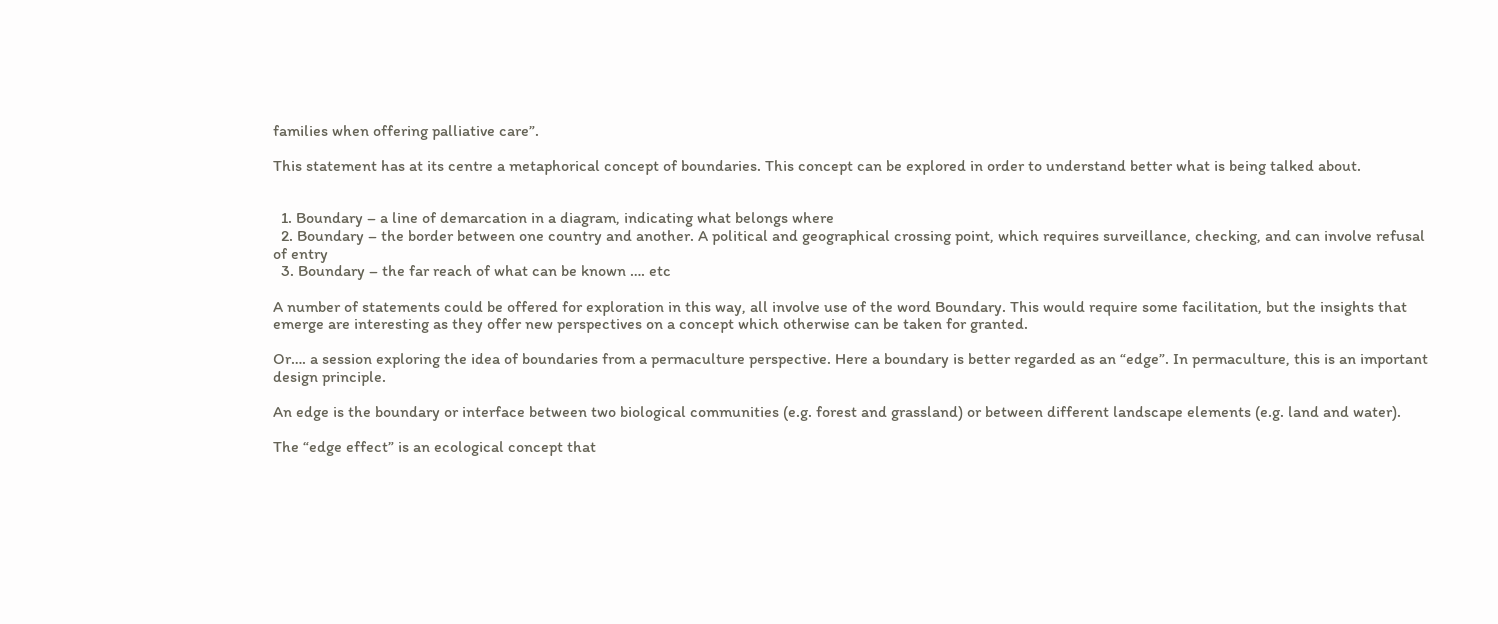families when offering palliative care”.

This statement has at its centre a metaphorical concept of boundaries. This concept can be explored in order to understand better what is being talked about.


  1. Boundary – a line of demarcation in a diagram, indicating what belongs where
  2. Boundary – the border between one country and another. A political and geographical crossing point, which requires surveillance, checking, and can involve refusal of entry
  3. Boundary – the far reach of what can be known …. etc

A number of statements could be offered for exploration in this way, all involve use of the word Boundary. This would require some facilitation, but the insights that emerge are interesting as they offer new perspectives on a concept which otherwise can be taken for granted.

Or…. a session exploring the idea of boundaries from a permaculture perspective. Here a boundary is better regarded as an “edge”. In permaculture, this is an important design principle.

An edge is the boundary or interface between two biological communities (e.g. forest and grassland) or between different landscape elements (e.g. land and water).

The “edge effect” is an ecological concept that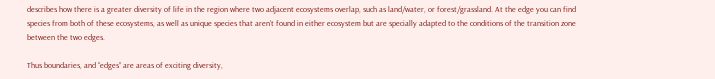describes how there is a greater diversity of life in the region where two adjacent ecosystems overlap, such as land/water, or forest/grassland. At the edge you can find species from both of these ecosystems, as well as unique species that aren’t found in either ecosystem but are specially adapted to the conditions of the transition zone between the two edges.

Thus boundaries, and “edges” are areas of exciting diversity,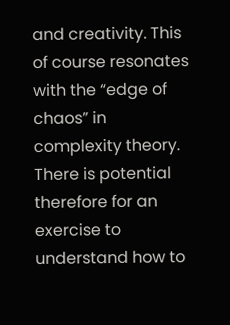and creativity. This of course resonates with the “edge of chaos” in complexity theory. There is potential therefore for an exercise to understand how to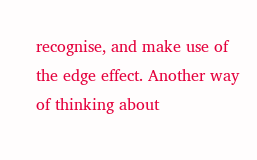recognise, and make use of the edge effect. Another way of thinking about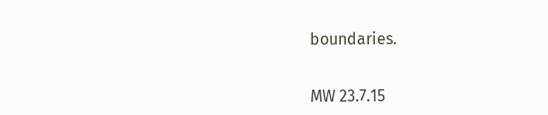boundaries.


MW 23.7.15